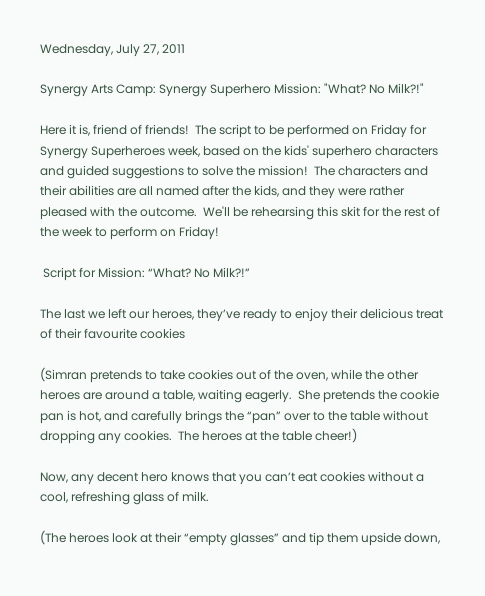Wednesday, July 27, 2011

Synergy Arts Camp: Synergy Superhero Mission: "What? No Milk?!"

Here it is, friend of friends!  The script to be performed on Friday for Synergy Superheroes week, based on the kids' superhero characters and guided suggestions to solve the mission!  The characters and their abilities are all named after the kids, and they were rather pleased with the outcome.  We'll be rehearsing this skit for the rest of the week to perform on Friday!

 Script for Mission: “What? No Milk?!”

The last we left our heroes, they’ve ready to enjoy their delicious treat of their favourite cookies

(Simran pretends to take cookies out of the oven, while the other heroes are around a table, waiting eagerly.  She pretends the cookie pan is hot, and carefully brings the “pan” over to the table without dropping any cookies.  The heroes at the table cheer!)

Now, any decent hero knows that you can’t eat cookies without a cool, refreshing glass of milk.

(The heroes look at their “empty glasses” and tip them upside down,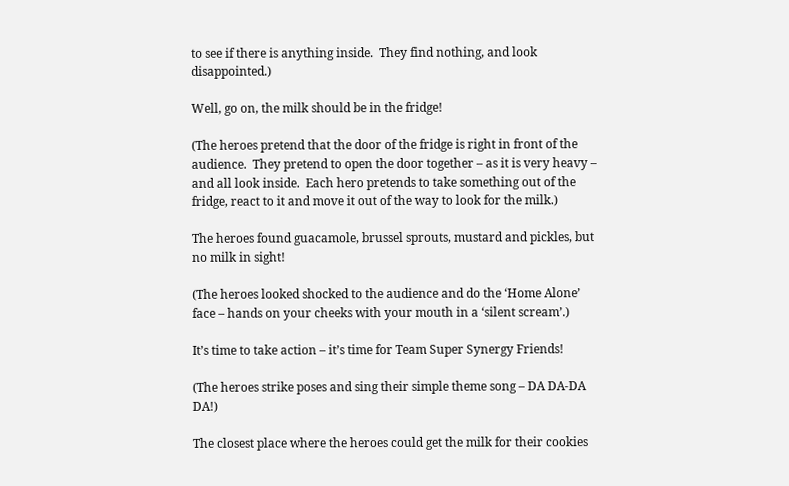to see if there is anything inside.  They find nothing, and look disappointed.)

Well, go on, the milk should be in the fridge!

(The heroes pretend that the door of the fridge is right in front of the audience.  They pretend to open the door together – as it is very heavy – and all look inside.  Each hero pretends to take something out of the fridge, react to it and move it out of the way to look for the milk.)

The heroes found guacamole, brussel sprouts, mustard and pickles, but no milk in sight!

(The heroes looked shocked to the audience and do the ‘Home Alone’ face – hands on your cheeks with your mouth in a ‘silent scream’.)

It’s time to take action – it’s time for Team Super Synergy Friends!

(The heroes strike poses and sing their simple theme song – DA DA-DA DA!)

The closest place where the heroes could get the milk for their cookies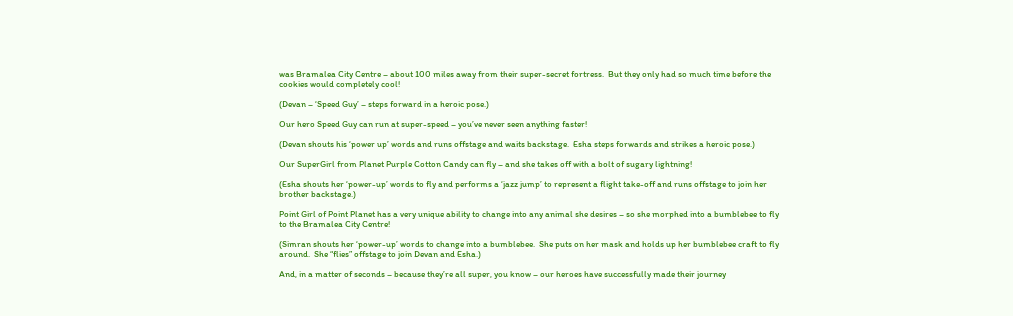was Bramalea City Centre – about 100 miles away from their super-secret fortress.  But they only had so much time before the cookies would completely cool!

(Devan – ‘Speed Guy’ – steps forward in a heroic pose.)

Our hero Speed Guy can run at super-speed – you’ve never seen anything faster!

(Devan shouts his ‘power up’ words and runs offstage and waits backstage.  Esha steps forwards and strikes a heroic pose.)

Our SuperGirl from Planet Purple Cotton Candy can fly – and she takes off with a bolt of sugary lightning!

(Esha shouts her ‘power-up’ words to fly and performs a ‘jazz jump’ to represent a flight take-off and runs offstage to join her brother backstage.)

Point Girl of Point Planet has a very unique ability to change into any animal she desires – so she morphed into a bumblebee to fly to the Bramalea City Centre!

(Simran shouts her ‘power-up’ words to change into a bumblebee.  She puts on her mask and holds up her bumblebee craft to fly around.  She “flies” offstage to join Devan and Esha.)

And, in a matter of seconds – because they’re all super, you know – our heroes have successfully made their journey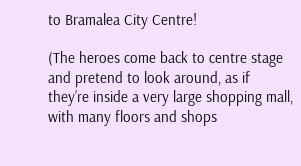to Bramalea City Centre!

(The heroes come back to centre stage and pretend to look around, as if they’re inside a very large shopping mall, with many floors and shops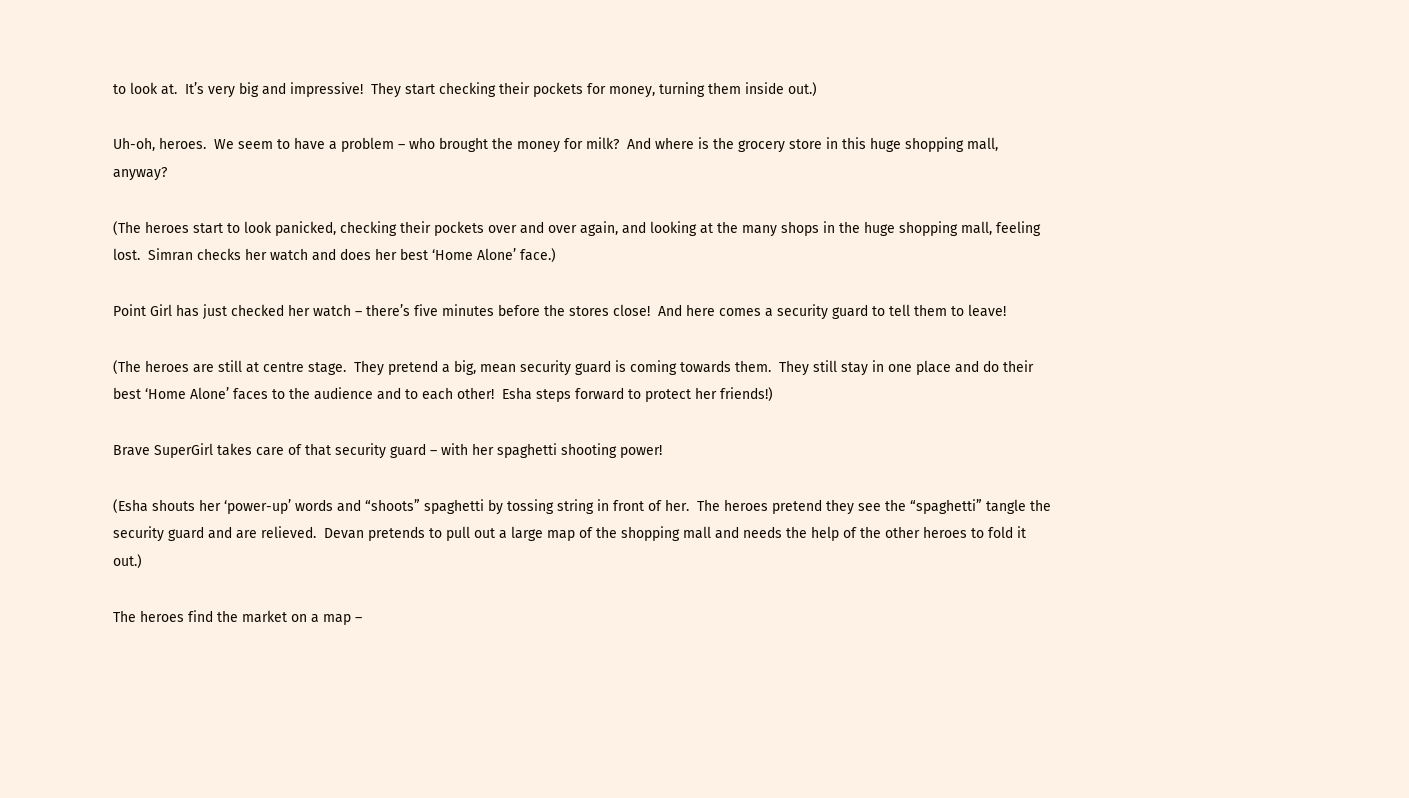to look at.  It’s very big and impressive!  They start checking their pockets for money, turning them inside out.)

Uh-oh, heroes.  We seem to have a problem – who brought the money for milk?  And where is the grocery store in this huge shopping mall, anyway?

(The heroes start to look panicked, checking their pockets over and over again, and looking at the many shops in the huge shopping mall, feeling lost.  Simran checks her watch and does her best ‘Home Alone’ face.)

Point Girl has just checked her watch – there’s five minutes before the stores close!  And here comes a security guard to tell them to leave!

(The heroes are still at centre stage.  They pretend a big, mean security guard is coming towards them.  They still stay in one place and do their best ‘Home Alone’ faces to the audience and to each other!  Esha steps forward to protect her friends!)

Brave SuperGirl takes care of that security guard – with her spaghetti shooting power!

(Esha shouts her ‘power-up’ words and “shoots” spaghetti by tossing string in front of her.  The heroes pretend they see the “spaghetti” tangle the security guard and are relieved.  Devan pretends to pull out a large map of the shopping mall and needs the help of the other heroes to fold it out.)

The heroes find the market on a map –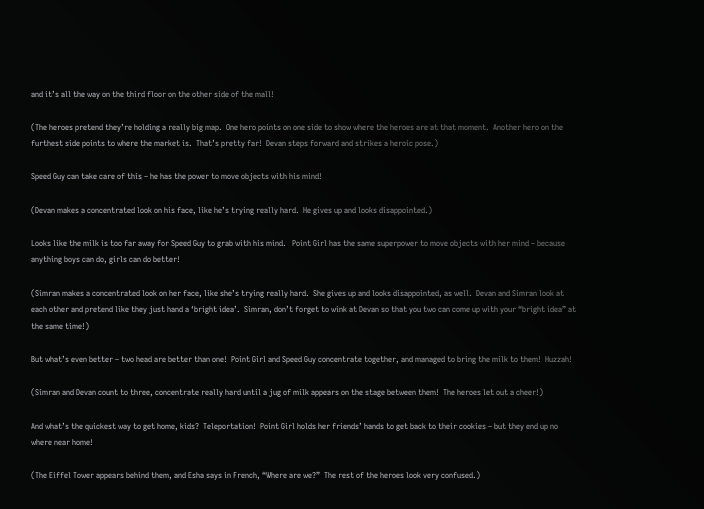and it’s all the way on the third floor on the other side of the mall!

(The heroes pretend they’re holding a really big map.  One hero points on one side to show where the heroes are at that moment.  Another hero on the furthest side points to where the market is.  That’s pretty far!  Devan steps forward and strikes a heroic pose.)

Speed Guy can take care of this – he has the power to move objects with his mind!

(Devan makes a concentrated look on his face, like he’s trying really hard.  He gives up and looks disappointed.)

Looks like the milk is too far away for Speed Guy to grab with his mind.   Point Girl has the same superpower to move objects with her mind – because anything boys can do, girls can do better!

(Simran makes a concentrated look on her face, like she’s trying really hard.  She gives up and looks disappointed, as well.  Devan and Simran look at each other and pretend like they just hand a ‘bright idea’.  Simran, don’t forget to wink at Devan so that you two can come up with your “bright idea” at the same time!)

But what’s even better – two head are better than one!  Point Girl and Speed Guy concentrate together, and managed to bring the milk to them!  Huzzah!

(Simran and Devan count to three, concentrate really hard until a jug of milk appears on the stage between them!  The heroes let out a cheer!)

And what’s the quickest way to get home, kids?  Teleportation!  Point Girl holds her friends’ hands to get back to their cookies – but they end up no where near home!

(The Eiffel Tower appears behind them, and Esha says in French, “Where are we?”  The rest of the heroes look very confused.)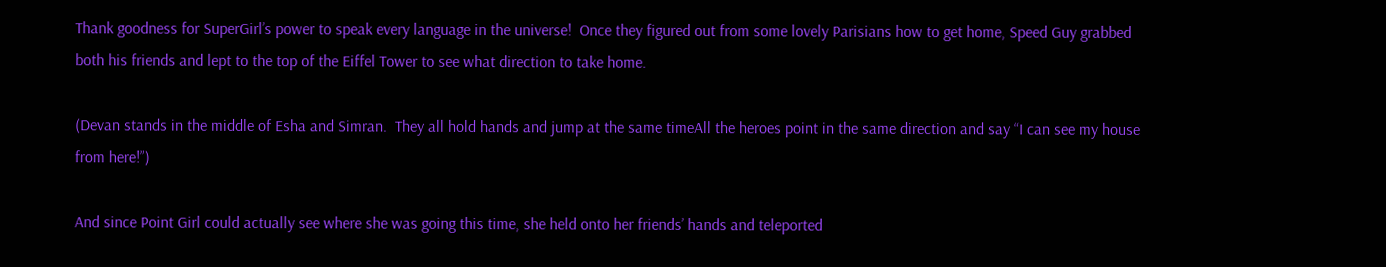Thank goodness for SuperGirl’s power to speak every language in the universe!  Once they figured out from some lovely Parisians how to get home, Speed Guy grabbed both his friends and lept to the top of the Eiffel Tower to see what direction to take home.

(Devan stands in the middle of Esha and Simran.  They all hold hands and jump at the same timeAll the heroes point in the same direction and say “I can see my house from here!”)

And since Point Girl could actually see where she was going this time, she held onto her friends’ hands and teleported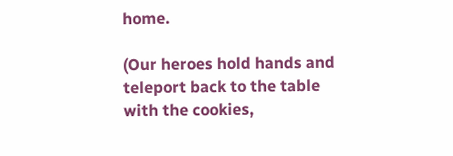home.

(Our heroes hold hands and teleport back to the table with the cookies,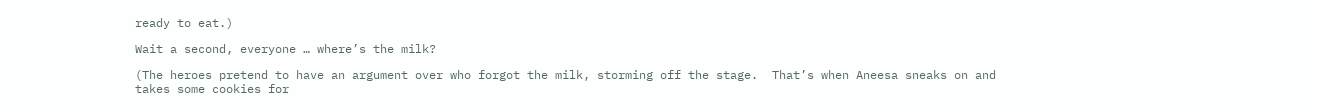ready to eat.)

Wait a second, everyone … where’s the milk?

(The heroes pretend to have an argument over who forgot the milk, storming off the stage.  That’s when Aneesa sneaks on and takes some cookies for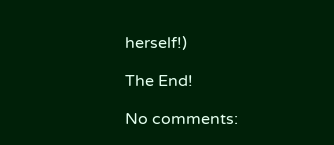herself!)

The End!

No comments: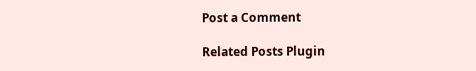Post a Comment

Related Posts Plugin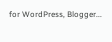for WordPress, Blogger...